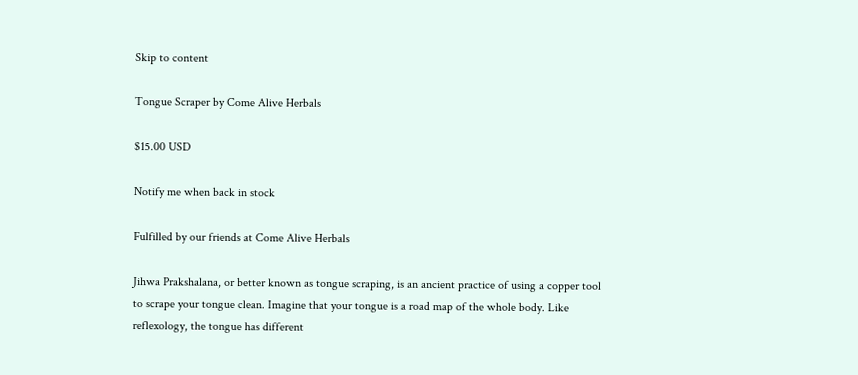Skip to content

Tongue Scraper by Come Alive Herbals

$15.00 USD

Notify me when back in stock

Fulfilled by our friends at Come Alive Herbals

Jihwa Prakshalana, or better known as tongue scraping, is an ancient practice of using a copper tool to scrape your tongue clean. Imagine that your tongue is a road map of the whole body. Like reflexology, the tongue has different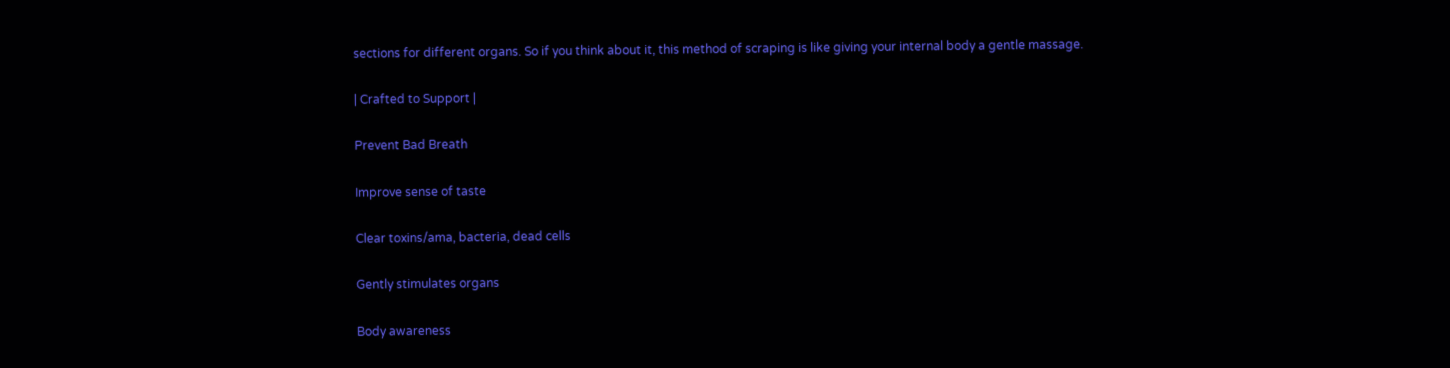sections for different organs. So if you think about it, this method of scraping is like giving your internal body a gentle massage.

| Crafted to Support |

Prevent Bad Breath

Improve sense of taste

Clear toxins/ama, bacteria, dead cells

Gently stimulates organs

Body awareness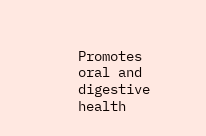Promotes oral and digestive health